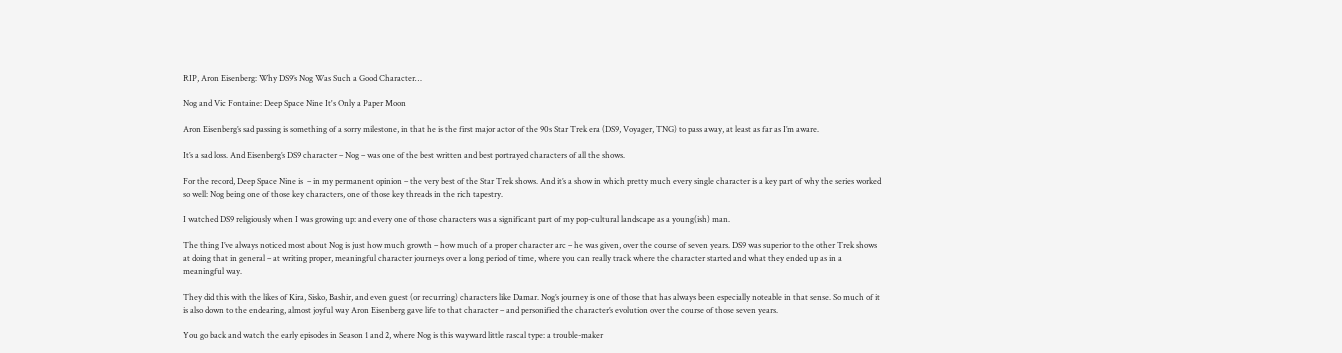RIP, Aron Eisenberg: Why DS9’s Nog Was Such a Good Character…

Nog and Vic Fontaine: Deep Space Nine It's Only a Paper Moon

Aron Eisenberg’s sad passing is something of a sorry milestone, in that he is the first major actor of the 90s Star Trek era (DS9, Voyager, TNG) to pass away, at least as far as I’m aware.

It’s a sad loss. And Eisenberg’s DS9 character – Nog – was one of the best written and best portrayed characters of all the shows.

For the record, Deep Space Nine is  – in my permanent opinion – the very best of the Star Trek shows. And it’s a show in which pretty much every single character is a key part of why the series worked so well: Nog being one of those key characters, one of those key threads in the rich tapestry.

I watched DS9 religiously when I was growing up: and every one of those characters was a significant part of my pop-cultural landscape as a young(ish) man.

The thing I’ve always noticed most about Nog is just how much growth – how much of a proper character arc – he was given, over the course of seven years. DS9 was superior to the other Trek shows at doing that in general – at writing proper, meaningful character journeys over a long period of time, where you can really track where the character started and what they ended up as in a meaningful way.

They did this with the likes of Kira, Sisko, Bashir, and even guest (or recurring) characters like Damar. Nog’s journey is one of those that has always been especially noteable in that sense. So much of it is also down to the endearing, almost joyful way Aron Eisenberg gave life to that character – and personified the character’s evolution over the course of those seven years.

You go back and watch the early episodes in Season 1 and 2, where Nog is this wayward little rascal type: a trouble-maker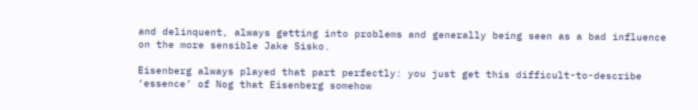and delinquent, always getting into problems and generally being seen as a bad influence on the more sensible Jake Sisko.

Eisenberg always played that part perfectly: you just get this difficult-to-describe ‘essence’ of Nog that Eisenberg somehow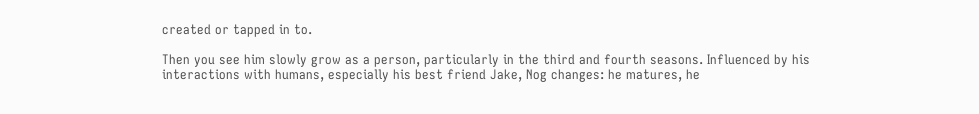created or tapped in to.

Then you see him slowly grow as a person, particularly in the third and fourth seasons. Influenced by his interactions with humans, especially his best friend Jake, Nog changes: he matures, he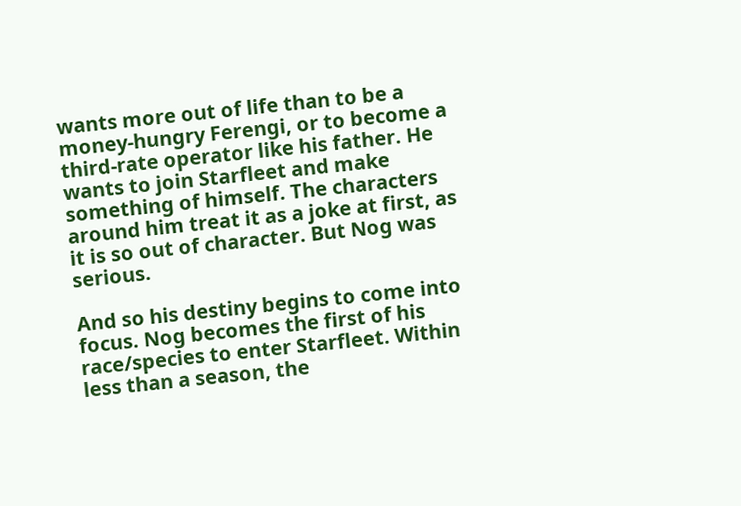wants more out of life than to be a money-hungry Ferengi, or to become a third-rate operator like his father. He wants to join Starfleet and make something of himself. The characters around him treat it as a joke at first, as it is so out of character. But Nog was serious.

And so his destiny begins to come into focus. Nog becomes the first of his race/species to enter Starfleet. Within less than a season, the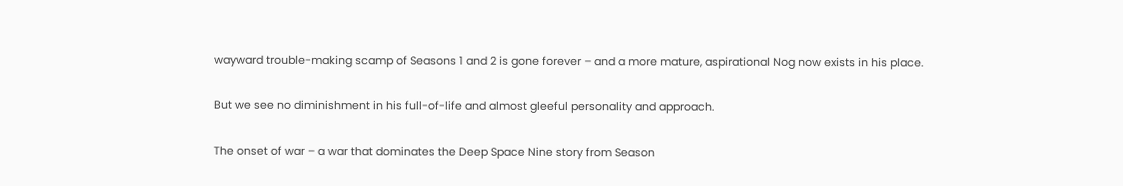wayward trouble-making scamp of Seasons 1 and 2 is gone forever – and a more mature, aspirational Nog now exists in his place.

But we see no diminishment in his full-of-life and almost gleeful personality and approach.

The onset of war – a war that dominates the Deep Space Nine story from Season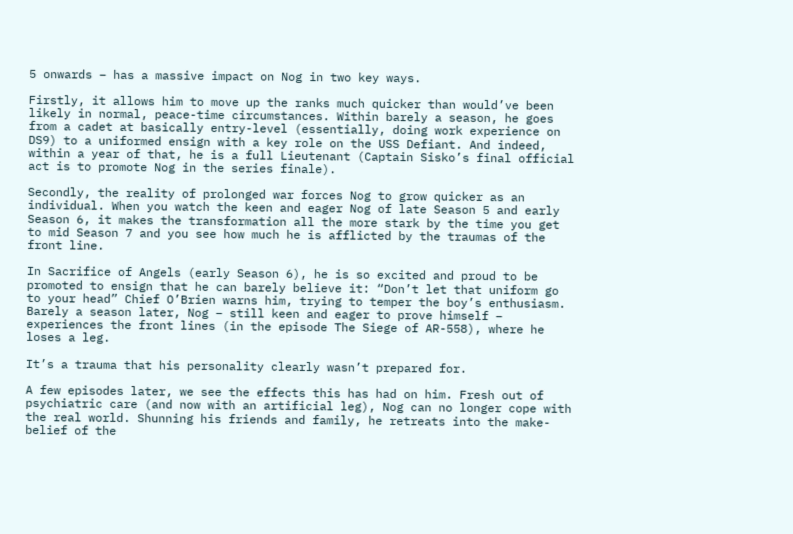5 onwards – has a massive impact on Nog in two key ways.

Firstly, it allows him to move up the ranks much quicker than would’ve been likely in normal, peace-time circumstances. Within barely a season, he goes from a cadet at basically entry-level (essentially, doing work experience on DS9) to a uniformed ensign with a key role on the USS Defiant. And indeed, within a year of that, he is a full Lieutenant (Captain Sisko’s final official act is to promote Nog in the series finale).

Secondly, the reality of prolonged war forces Nog to grow quicker as an individual. When you watch the keen and eager Nog of late Season 5 and early Season 6, it makes the transformation all the more stark by the time you get to mid Season 7 and you see how much he is afflicted by the traumas of the front line.

In Sacrifice of Angels (early Season 6), he is so excited and proud to be promoted to ensign that he can barely believe it: “Don’t let that uniform go to your head” Chief O’Brien warns him, trying to temper the boy’s enthusiasm. Barely a season later, Nog – still keen and eager to prove himself – experiences the front lines (in the episode The Siege of AR-558), where he loses a leg.

It’s a trauma that his personality clearly wasn’t prepared for.

A few episodes later, we see the effects this has had on him. Fresh out of psychiatric care (and now with an artificial leg), Nog can no longer cope with the real world. Shunning his friends and family, he retreats into the make-belief of the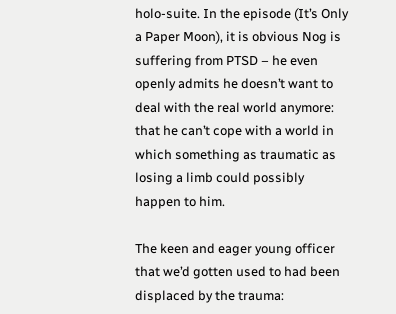holo-suite. In the episode (It’s Only a Paper Moon), it is obvious Nog is suffering from PTSD – he even openly admits he doesn’t want to deal with the real world anymore: that he can’t cope with a world in which something as traumatic as losing a limb could possibly happen to him.

The keen and eager young officer that we’d gotten used to had been displaced by the trauma: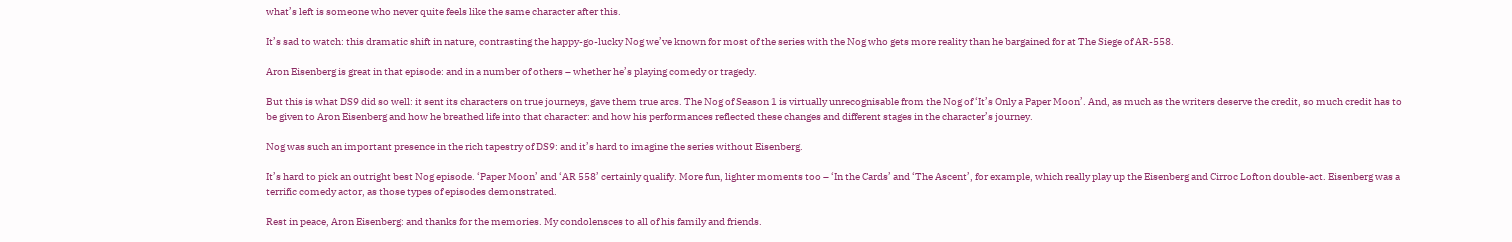what’s left is someone who never quite feels like the same character after this.

It’s sad to watch: this dramatic shift in nature, contrasting the happy-go-lucky Nog we’ve known for most of the series with the Nog who gets more reality than he bargained for at The Siege of AR-558.

Aron Eisenberg is great in that episode: and in a number of others – whether he’s playing comedy or tragedy.

But this is what DS9 did so well: it sent its characters on true journeys, gave them true arcs. The Nog of Season 1 is virtually unrecognisable from the Nog of ‘It’s Only a Paper Moon’. And, as much as the writers deserve the credit, so much credit has to be given to Aron Eisenberg and how he breathed life into that character: and how his performances reflected these changes and different stages in the character’s journey.

Nog was such an important presence in the rich tapestry of DS9: and it’s hard to imagine the series without Eisenberg.

It’s hard to pick an outright best Nog episode. ‘Paper Moon’ and ‘AR 558’ certainly qualify. More fun, lighter moments too – ‘In the Cards’ and ‘The Ascent’, for example, which really play up the Eisenberg and Cirroc Lofton double-act. Eisenberg was a terrific comedy actor, as those types of episodes demonstrated.

Rest in peace, Aron Eisenberg: and thanks for the memories. My condolensces to all of his family and friends.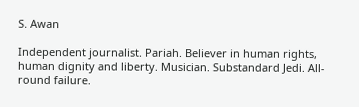S. Awan

Independent journalist. Pariah. Believer in human rights, human dignity and liberty. Musician. Substandard Jedi. All-round failure.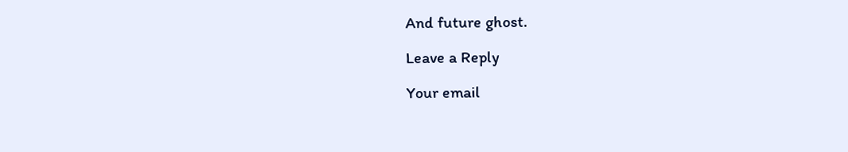And future ghost.

Leave a Reply

Your email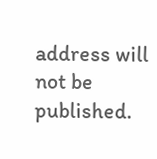address will not be published.